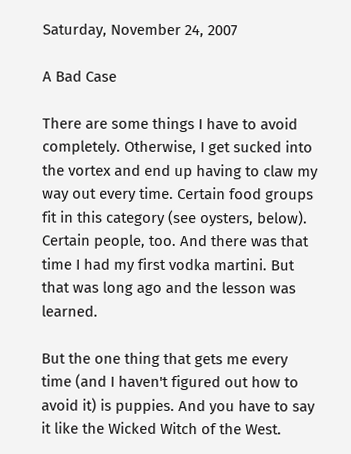Saturday, November 24, 2007

A Bad Case

There are some things I have to avoid completely. Otherwise, I get sucked into the vortex and end up having to claw my way out every time. Certain food groups fit in this category (see oysters, below). Certain people, too. And there was that time I had my first vodka martini. But that was long ago and the lesson was learned.

But the one thing that gets me every time (and I haven't figured out how to avoid it) is puppies. And you have to say it like the Wicked Witch of the West.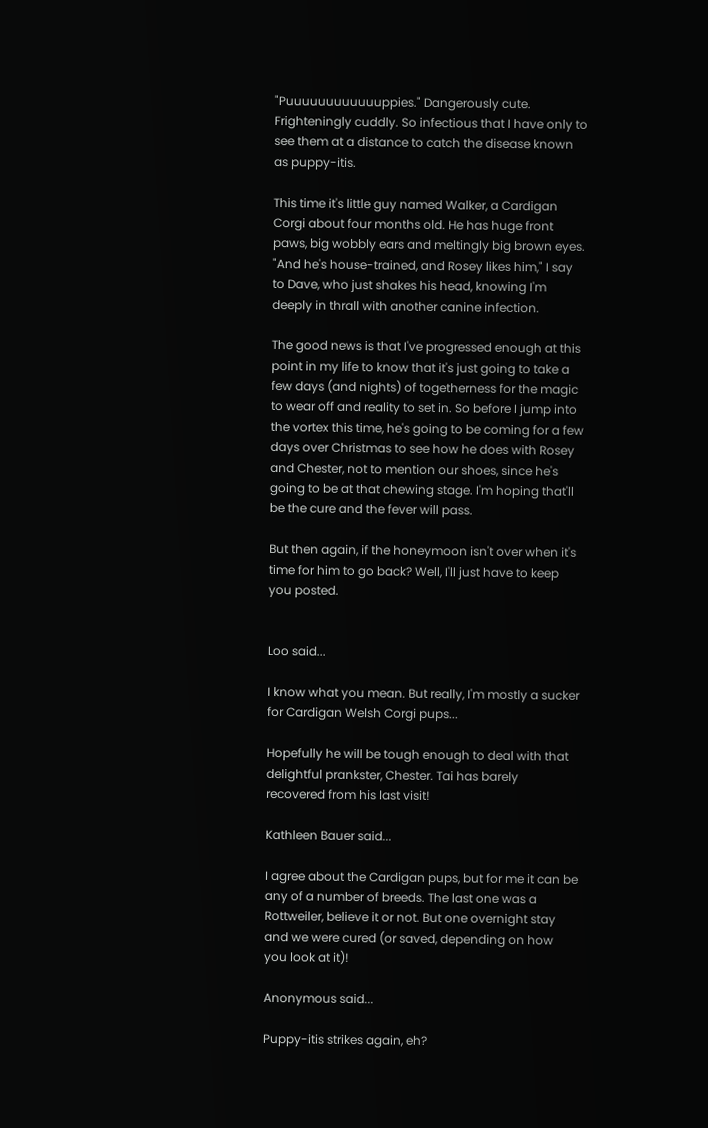"Puuuuuuuuuuuuppies." Dangerously cute. Frighteningly cuddly. So infectious that I have only to see them at a distance to catch the disease known as puppy-itis.

This time it's little guy named Walker, a Cardigan Corgi about four months old. He has huge front paws, big wobbly ears and meltingly big brown eyes. "And he's house-trained, and Rosey likes him," I say to Dave, who just shakes his head, knowing I'm deeply in thrall with another canine infection.

The good news is that I've progressed enough at this point in my life to know that it's just going to take a few days (and nights) of togetherness for the magic to wear off and reality to set in. So before I jump into the vortex this time, he's going to be coming for a few days over Christmas to see how he does with Rosey and Chester, not to mention our shoes, since he's going to be at that chewing stage. I'm hoping that'll be the cure and the fever will pass.

But then again, if the honeymoon isn't over when it's time for him to go back? Well, I'll just have to keep you posted.


Loo said...

I know what you mean. But really, I'm mostly a sucker for Cardigan Welsh Corgi pups...

Hopefully he will be tough enough to deal with that delightful prankster, Chester. Tai has barely recovered from his last visit!

Kathleen Bauer said...

I agree about the Cardigan pups, but for me it can be any of a number of breeds. The last one was a Rottweiler, believe it or not. But one overnight stay and we were cured (or saved, depending on how you look at it)!

Anonymous said...

Puppy-itis strikes again, eh?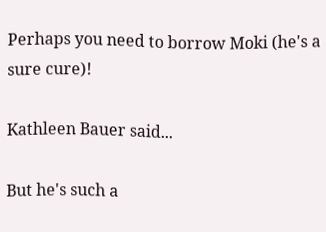Perhaps you need to borrow Moki (he's a sure cure)!

Kathleen Bauer said...

But he's such a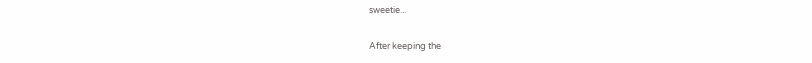sweetie...

After keeping the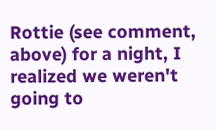Rottie (see comment, above) for a night, I realized we weren't going to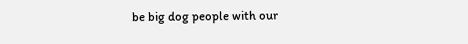be big dog people with our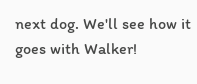next dog. We'll see how it goes with Walker!